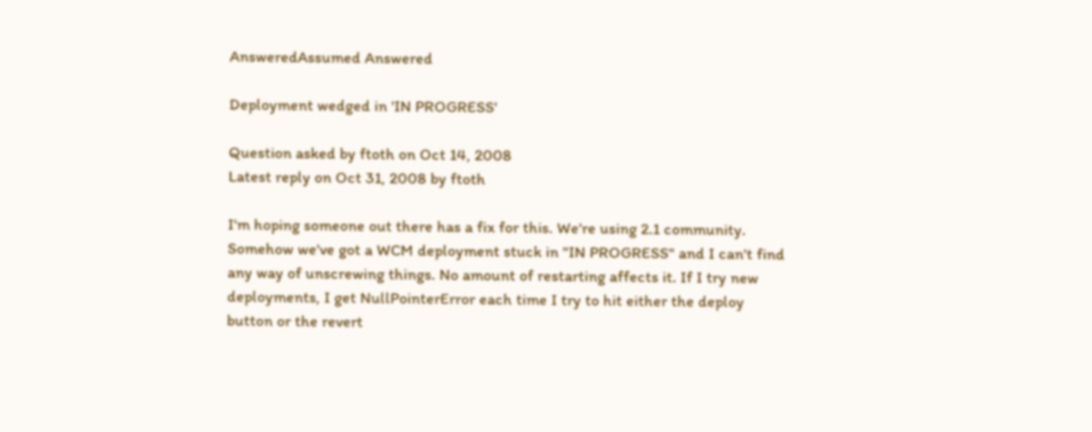AnsweredAssumed Answered

Deployment wedged in 'IN PROGRESS'

Question asked by ftoth on Oct 14, 2008
Latest reply on Oct 31, 2008 by ftoth

I'm hoping someone out there has a fix for this. We're using 2.1 community.
Somehow we've got a WCM deployment stuck in "IN PROGRESS" and I can't find
any way of unscrewing things. No amount of restarting affects it. If I try new
deployments, I get NullPointerError each time I try to hit either the deploy
button or the revert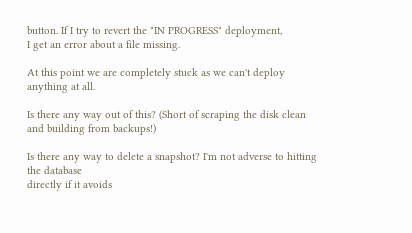button. If I try to revert the "IN PROGRESS" deployment,
I get an error about a file missing.

At this point we are completely stuck as we can't deploy anything at all.

Is there any way out of this? (Short of scraping the disk clean and building from backups!)

Is there any way to delete a snapshot? I'm not adverse to hitting the database
directly if it avoids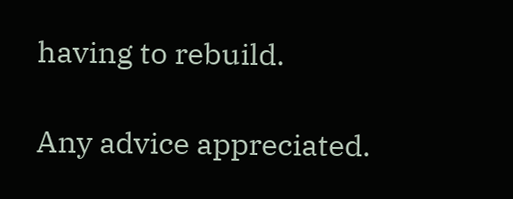having to rebuild.

Any advice appreciated.